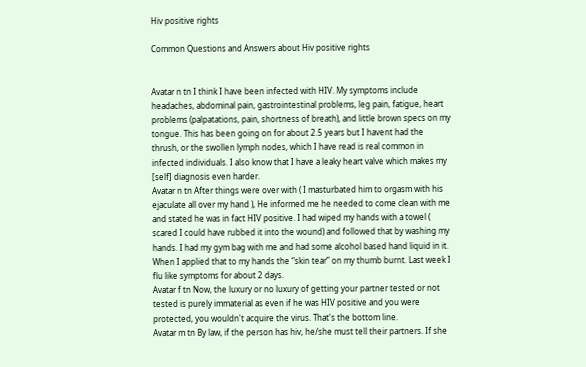Hiv positive rights

Common Questions and Answers about Hiv positive rights


Avatar n tn I think I have been infected with HIV. My symptoms include headaches, abdominal pain, gastrointestinal problems, leg pain, fatigue, heart problems (palpatations, pain, shortness of breath), and little brown specs on my tongue. This has been going on for about 2.5 years but I havent had the thrush, or the swollen lymph nodes, which I have read is real common in infected individuals. I also know that I have a leaky heart valve which makes my [self] diagnosis even harder.
Avatar n tn After things were over with ( I masturbated him to orgasm with his ejaculate all over my hand ), He informed me he needed to come clean with me and stated he was in fact HIV positive. I had wiped my hands with a towel ( scared I could have rubbed it into the wound) and followed that by washing my hands. I had my gym bag with me and had some alcohol based hand liquid in it. When I applied that to my hands the “skin tear” on my thumb burnt. Last week I flu like symptoms for about 2 days.
Avatar f tn Now, the luxury or no luxury of getting your partner tested or not tested is purely immaterial as even if he was HIV positive and you were protected, you wouldn't acquire the virus. That's the bottom line.
Avatar m tn By law, if the person has hiv, he/she must tell their partners. If she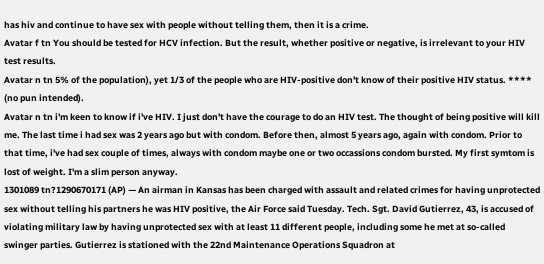has hiv and continue to have sex with people without telling them, then it is a crime.
Avatar f tn You should be tested for HCV infection. But the result, whether positive or negative, is irrelevant to your HIV test results.
Avatar n tn 5% of the population), yet 1/3 of the people who are HIV-positive don't know of their positive HIV status. **** (no pun intended).
Avatar n tn i'm keen to know if i've HIV. I just don't have the courage to do an HIV test. The thought of being positive will kill me. The last time i had sex was 2 years ago but with condom. Before then, almost 5 years ago, again with condom. Prior to that time, i've had sex couple of times, always with condom maybe one or two occassions condom bursted. My first symtom is lost of weight. I'm a slim person anyway.
1301089 tn?1290670171 (AP) — An airman in Kansas has been charged with assault and related crimes for having unprotected sex without telling his partners he was HIV positive, the Air Force said Tuesday. Tech. Sgt. David Gutierrez, 43, is accused of violating military law by having unprotected sex with at least 11 different people, including some he met at so-called swinger parties. Gutierrez is stationed with the 22nd Maintenance Operations Squadron at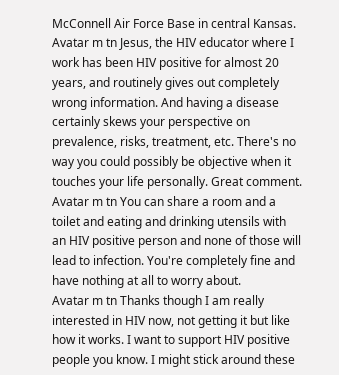McConnell Air Force Base in central Kansas.
Avatar m tn Jesus, the HIV educator where I work has been HIV positive for almost 20 years, and routinely gives out completely wrong information. And having a disease certainly skews your perspective on prevalence, risks, treatment, etc. There's no way you could possibly be objective when it touches your life personally. Great comment.
Avatar m tn You can share a room and a toilet and eating and drinking utensils with an HIV positive person and none of those will lead to infection. You're completely fine and have nothing at all to worry about.
Avatar m tn Thanks though I am really interested in HIV now, not getting it but like how it works. I want to support HIV positive people you know. I might stick around these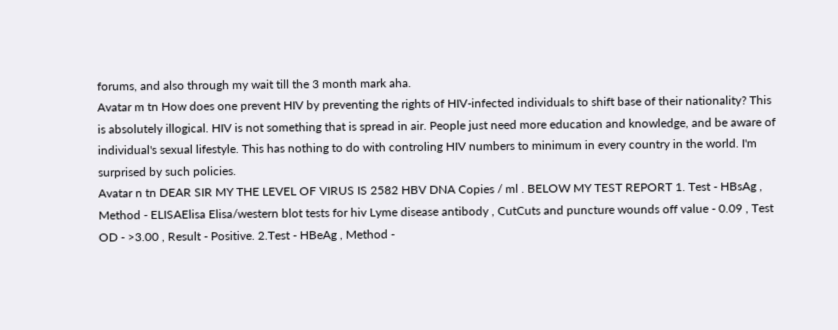forums, and also through my wait till the 3 month mark aha.
Avatar m tn How does one prevent HIV by preventing the rights of HIV-infected individuals to shift base of their nationality? This is absolutely illogical. HIV is not something that is spread in air. People just need more education and knowledge, and be aware of individual's sexual lifestyle. This has nothing to do with controling HIV numbers to minimum in every country in the world. I'm surprised by such policies.
Avatar n tn DEAR SIR MY THE LEVEL OF VIRUS IS 2582 HBV DNA Copies / ml . BELOW MY TEST REPORT 1. Test - HBsAg , Method - ELISAElisa Elisa/western blot tests for hiv Lyme disease antibody , CutCuts and puncture wounds off value - 0.09 , Test OD - >3.00 , Result - Positive. 2.Test - HBeAg , Method -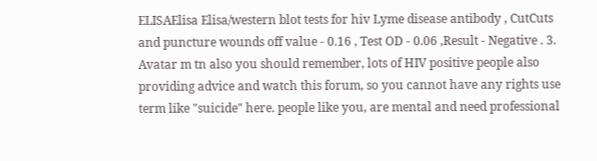ELISAElisa Elisa/western blot tests for hiv Lyme disease antibody , CutCuts and puncture wounds off value - 0.16 , Test OD - 0.06 ,Result - Negative . 3.
Avatar m tn also you should remember, lots of HIV positive people also providing advice and watch this forum, so you cannot have any rights use term like "suicide" here. people like you, are mental and need professional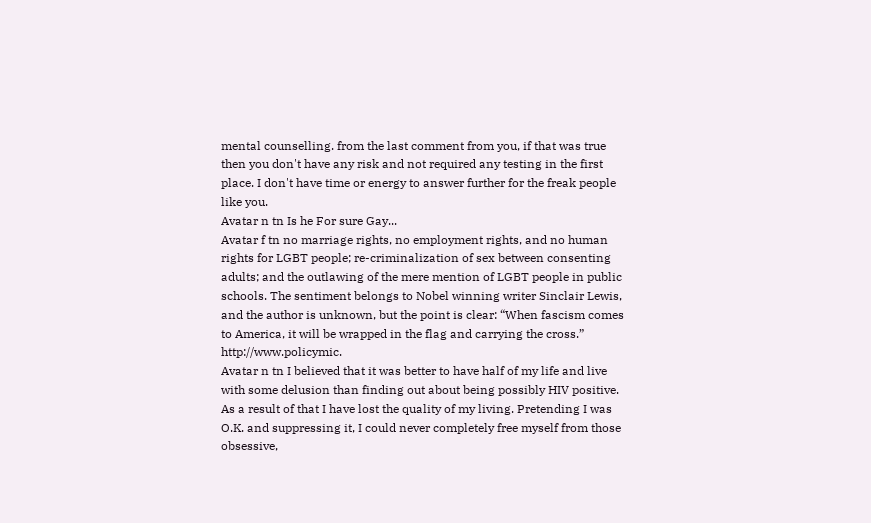mental counselling. from the last comment from you, if that was true then you don't have any risk and not required any testing in the first place. I don't have time or energy to answer further for the freak people like you.
Avatar n tn Is he For sure Gay...
Avatar f tn no marriage rights, no employment rights, and no human rights for LGBT people; re-criminalization of sex between consenting adults; and the outlawing of the mere mention of LGBT people in public schools. The sentiment belongs to Nobel winning writer Sinclair Lewis, and the author is unknown, but the point is clear: “When fascism comes to America, it will be wrapped in the flag and carrying the cross.” http://www.policymic.
Avatar n tn I believed that it was better to have half of my life and live with some delusion than finding out about being possibly HIV positive. As a result of that I have lost the quality of my living. Pretending I was O.K. and suppressing it, I could never completely free myself from those obsessive,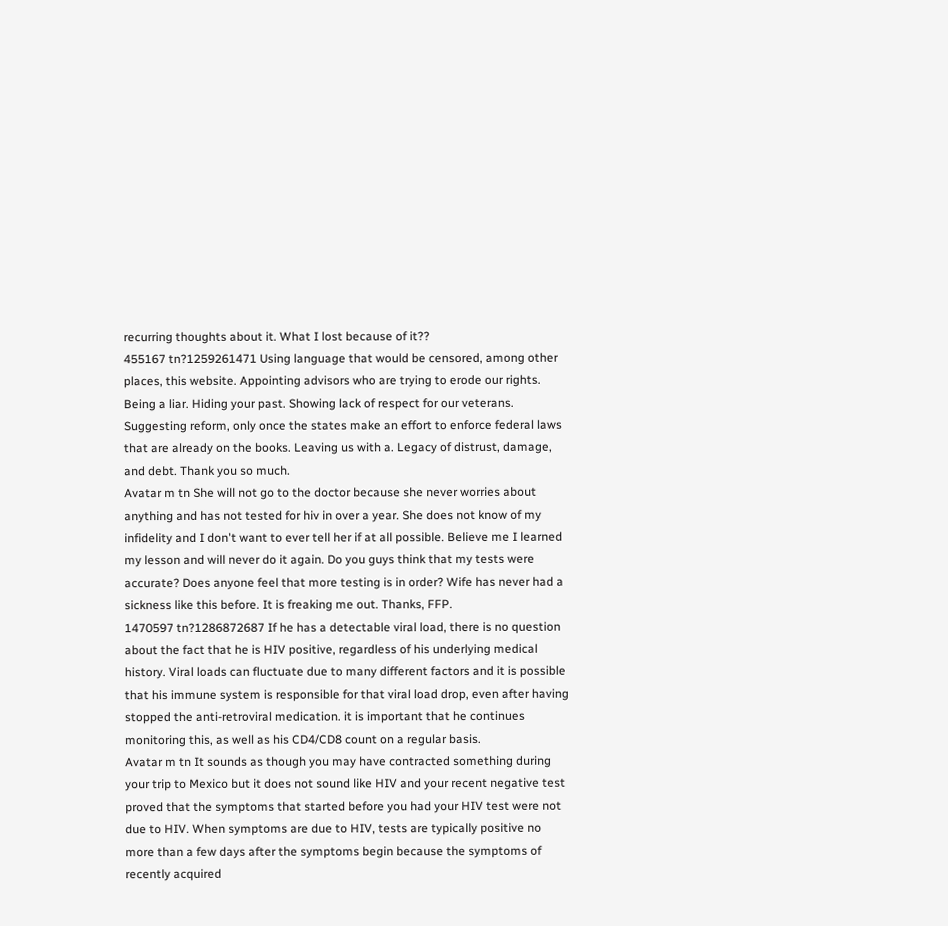recurring thoughts about it. What I lost because of it??
455167 tn?1259261471 Using language that would be censored, among other places, this website. Appointing advisors who are trying to erode our rights. Being a liar. Hiding your past. Showing lack of respect for our veterans. Suggesting reform, only once the states make an effort to enforce federal laws that are already on the books. Leaving us with a. Legacy of distrust, damage, and debt. Thank you so much.
Avatar m tn She will not go to the doctor because she never worries about anything and has not tested for hiv in over a year. She does not know of my infidelity and I don't want to ever tell her if at all possible. Believe me I learned my lesson and will never do it again. Do you guys think that my tests were accurate? Does anyone feel that more testing is in order? Wife has never had a sickness like this before. It is freaking me out. Thanks, FFP.
1470597 tn?1286872687 If he has a detectable viral load, there is no question about the fact that he is HIV positive, regardless of his underlying medical history. Viral loads can fluctuate due to many different factors and it is possible that his immune system is responsible for that viral load drop, even after having stopped the anti-retroviral medication. it is important that he continues monitoring this, as well as his CD4/CD8 count on a regular basis.
Avatar m tn It sounds as though you may have contracted something during your trip to Mexico but it does not sound like HIV and your recent negative test proved that the symptoms that started before you had your HIV test were not due to HIV. When symptoms are due to HIV, tests are typically positive no more than a few days after the symptoms begin because the symptoms of recently acquired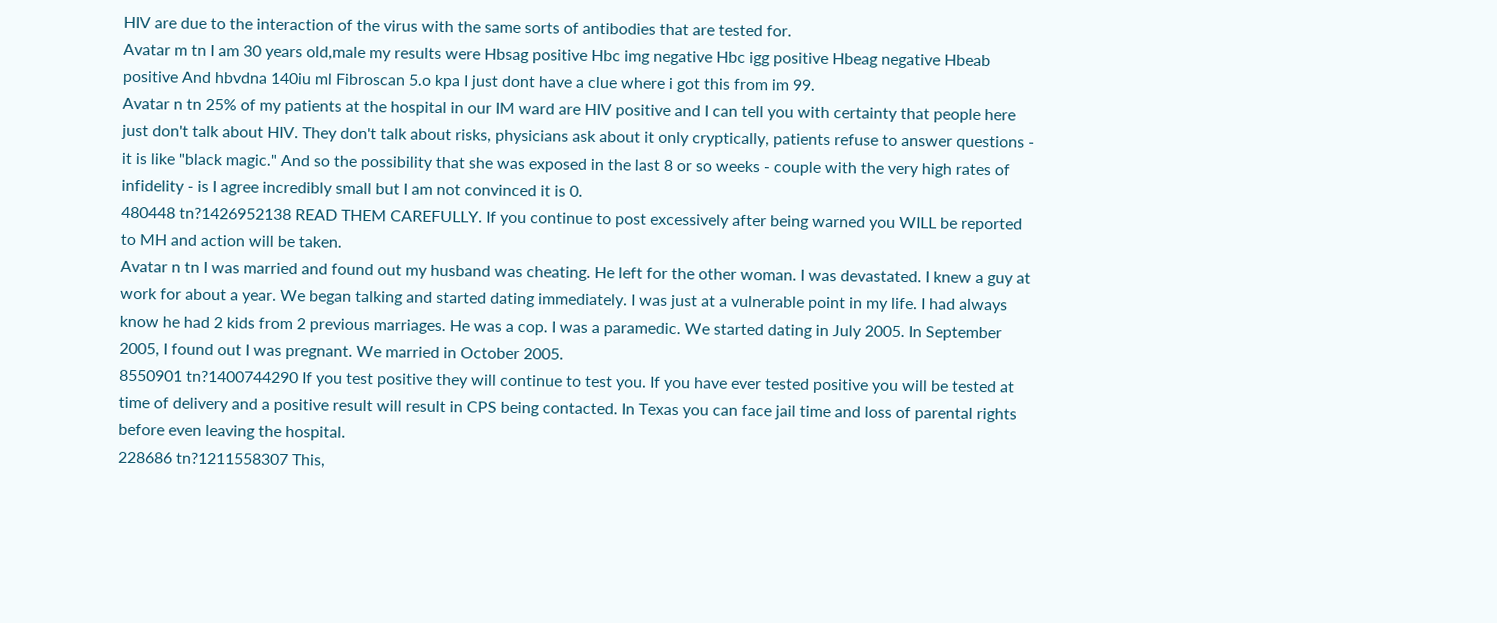HIV are due to the interaction of the virus with the same sorts of antibodies that are tested for.
Avatar m tn I am 30 years old,male my results were Hbsag positive Hbc img negative Hbc igg positive Hbeag negative Hbeab positive And hbvdna 140iu ml Fibroscan 5.o kpa I just dont have a clue where i got this from im 99.
Avatar n tn 25% of my patients at the hospital in our IM ward are HIV positive and I can tell you with certainty that people here just don't talk about HIV. They don't talk about risks, physicians ask about it only cryptically, patients refuse to answer questions - it is like "black magic." And so the possibility that she was exposed in the last 8 or so weeks - couple with the very high rates of infidelity - is I agree incredibly small but I am not convinced it is 0.
480448 tn?1426952138 READ THEM CAREFULLY. If you continue to post excessively after being warned you WILL be reported to MH and action will be taken.
Avatar n tn I was married and found out my husband was cheating. He left for the other woman. I was devastated. I knew a guy at work for about a year. We began talking and started dating immediately. I was just at a vulnerable point in my life. I had always know he had 2 kids from 2 previous marriages. He was a cop. I was a paramedic. We started dating in July 2005. In September 2005, I found out I was pregnant. We married in October 2005.
8550901 tn?1400744290 If you test positive they will continue to test you. If you have ever tested positive you will be tested at time of delivery and a positive result will result in CPS being contacted. In Texas you can face jail time and loss of parental rights before even leaving the hospital.
228686 tn?1211558307 This,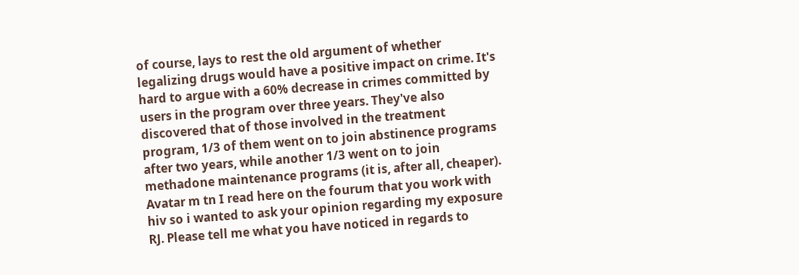of course, lays to rest the old argument of whether legalizing drugs would have a positive impact on crime. It's hard to argue with a 60% decrease in crimes committed by users in the program over three years. They've also discovered that of those involved in the treatment program, 1/3 of them went on to join abstinence programs after two years, while another 1/3 went on to join methadone maintenance programs (it is, after all, cheaper).
Avatar m tn I read here on the fourum that you work with hiv so i wanted to ask your opinion regarding my exposure RJ. Please tell me what you have noticed in regards to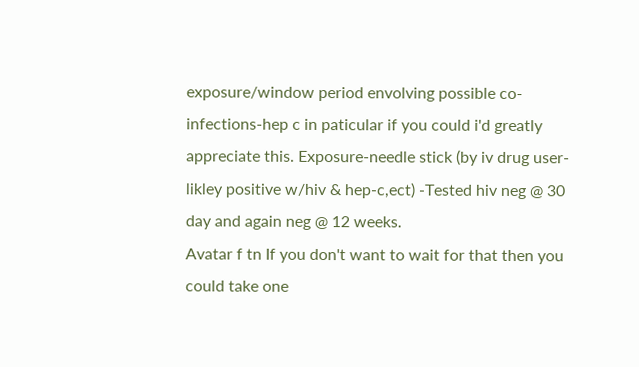exposure/window period envolving possible co-infections-hep c in paticular if you could i'd greatly appreciate this. Exposure-needle stick (by iv drug user-likley positive w/hiv & hep-c,ect) -Tested hiv neg @ 30 day and again neg @ 12 weeks.
Avatar f tn If you don't want to wait for that then you could take one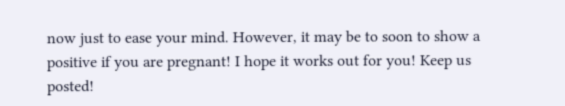now just to ease your mind. However, it may be to soon to show a positive if you are pregnant! I hope it works out for you! Keep us posted!